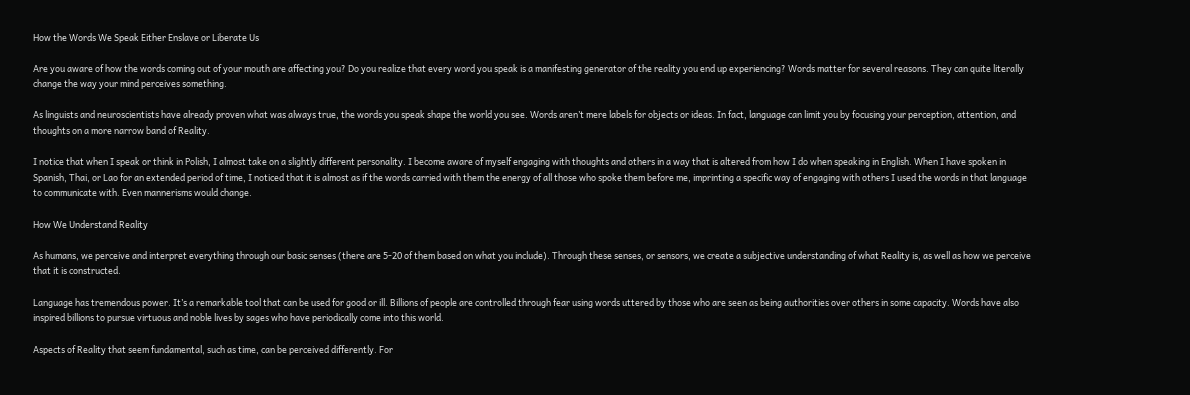How the Words We Speak Either Enslave or Liberate Us

Are you aware of how the words coming out of your mouth are affecting you? Do you realize that every word you speak is a manifesting generator of the reality you end up experiencing? Words matter for several reasons. They can quite literally change the way your mind perceives something.

As linguists and neuroscientists have already proven what was always true, the words you speak shape the world you see. Words aren’t mere labels for objects or ideas. In fact, language can limit you by focusing your perception, attention, and thoughts on a more narrow band of Reality.

I notice that when I speak or think in Polish, I almost take on a slightly different personality. I become aware of myself engaging with thoughts and others in a way that is altered from how I do when speaking in English. When I have spoken in Spanish, Thai, or Lao for an extended period of time, I noticed that it is almost as if the words carried with them the energy of all those who spoke them before me, imprinting a specific way of engaging with others I used the words in that language to communicate with. Even mannerisms would change.

How We Understand Reality

As humans, we perceive and interpret everything through our basic senses (there are 5-20 of them based on what you include). Through these senses, or sensors, we create a subjective understanding of what Reality is, as well as how we perceive that it is constructed.

Language has tremendous power. It’s a remarkable tool that can be used for good or ill. Billions of people are controlled through fear using words uttered by those who are seen as being authorities over others in some capacity. Words have also inspired billions to pursue virtuous and noble lives by sages who have periodically come into this world.

Aspects of Reality that seem fundamental, such as time, can be perceived differently. For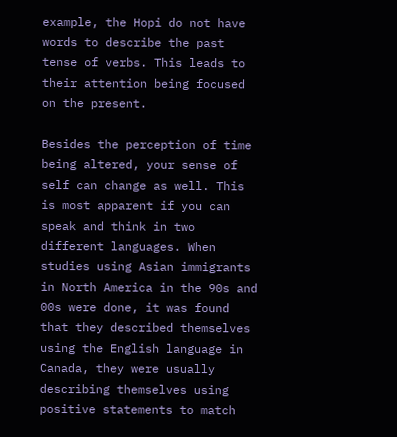example, the Hopi do not have words to describe the past tense of verbs. This leads to their attention being focused on the present.

Besides the perception of time being altered, your sense of self can change as well. This is most apparent if you can speak and think in two different languages. When studies using Asian immigrants in North America in the 90s and 00s were done, it was found that they described themselves using the English language in Canada, they were usually describing themselves using positive statements to match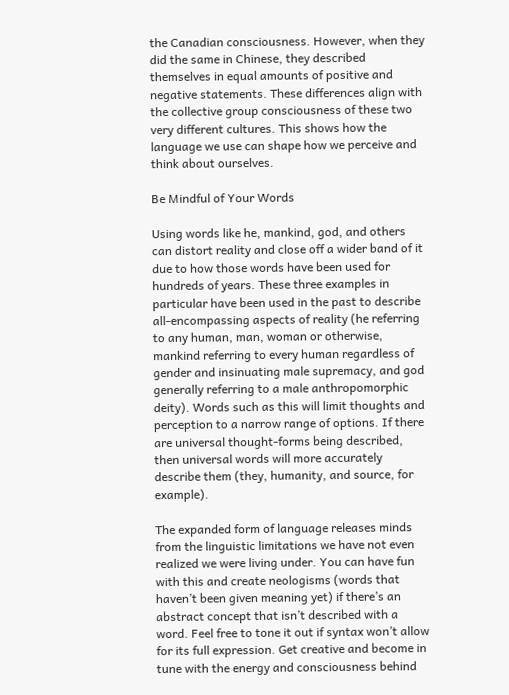the Canadian consciousness. However, when they did the same in Chinese, they described themselves in equal amounts of positive and negative statements. These differences align with the collective group consciousness of these two very different cultures. This shows how the language we use can shape how we perceive and think about ourselves.

Be Mindful of Your Words

Using words like he, mankind, god, and others can distort reality and close off a wider band of it due to how those words have been used for hundreds of years. These three examples in particular have been used in the past to describe all-encompassing aspects of reality (he referring to any human, man, woman or otherwise, mankind referring to every human regardless of gender and insinuating male supremacy, and god generally referring to a male anthropomorphic deity). Words such as this will limit thoughts and perception to a narrow range of options. If there are universal thought-forms being described, then universal words will more accurately describe them (they, humanity, and source, for example).

The expanded form of language releases minds from the linguistic limitations we have not even realized we were living under. You can have fun with this and create neologisms (words that haven’t been given meaning yet) if there’s an abstract concept that isn’t described with a word. Feel free to tone it out if syntax won’t allow for its full expression. Get creative and become in tune with the energy and consciousness behind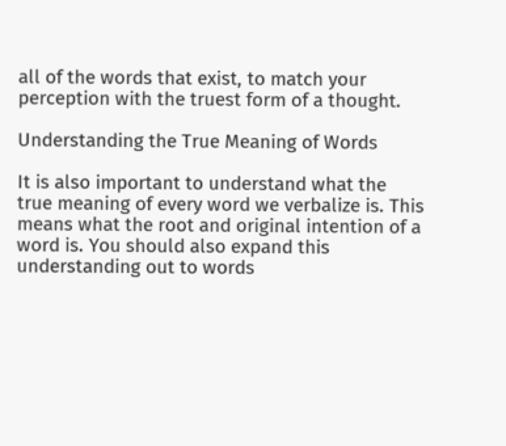all of the words that exist, to match your perception with the truest form of a thought.

Understanding the True Meaning of Words

It is also important to understand what the true meaning of every word we verbalize is. This means what the root and original intention of a word is. You should also expand this understanding out to words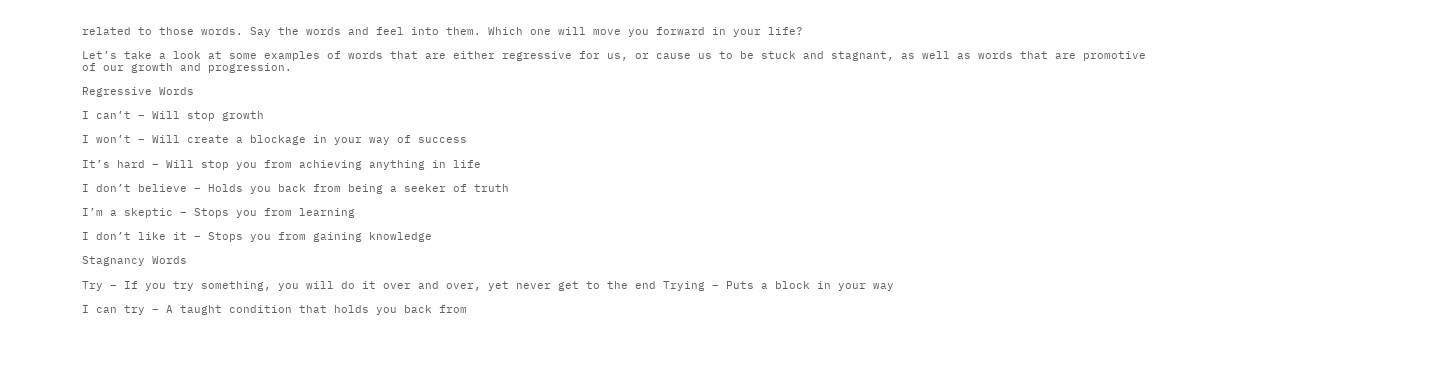related to those words. Say the words and feel into them. Which one will move you forward in your life?

Let’s take a look at some examples of words that are either regressive for us, or cause us to be stuck and stagnant, as well as words that are promotive of our growth and progression.

Regressive Words

I can’t – Will stop growth

I won’t – Will create a blockage in your way of success

It’s hard – Will stop you from achieving anything in life

I don’t believe – Holds you back from being a seeker of truth

I’m a skeptic – Stops you from learning

I don’t like it – Stops you from gaining knowledge

Stagnancy Words

Try – If you try something, you will do it over and over, yet never get to the end Trying – Puts a block in your way

I can try – A taught condition that holds you back from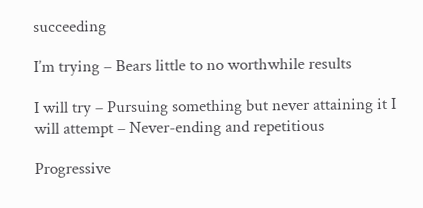succeeding

I’m trying – Bears little to no worthwhile results

I will try – Pursuing something but never attaining it I will attempt – Never-ending and repetitious

Progressive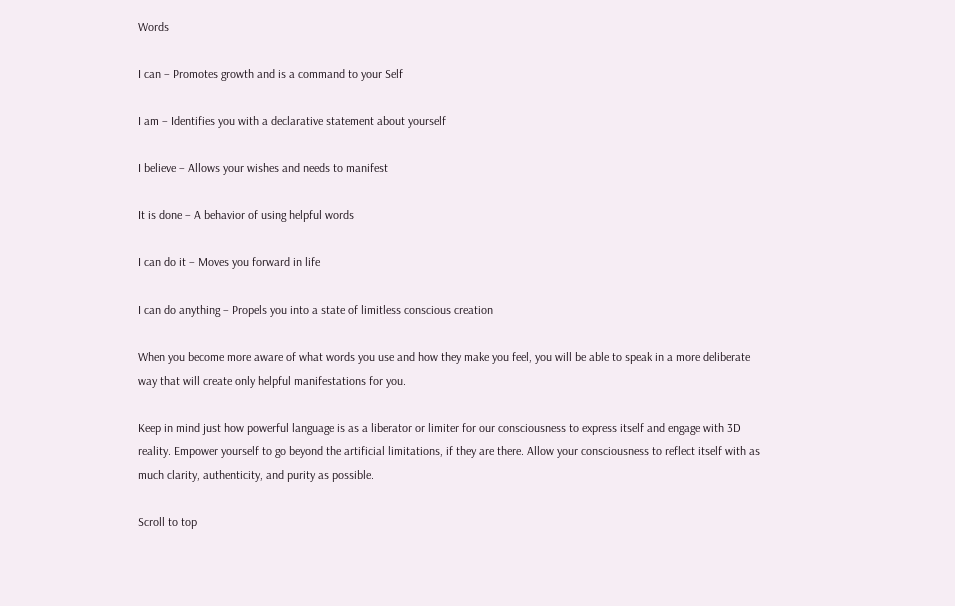Words

I can – Promotes growth and is a command to your Self

I am – Identifies you with a declarative statement about yourself

I believe – Allows your wishes and needs to manifest

It is done – A behavior of using helpful words

I can do it – Moves you forward in life

I can do anything – Propels you into a state of limitless conscious creation

When you become more aware of what words you use and how they make you feel, you will be able to speak in a more deliberate way that will create only helpful manifestations for you.

Keep in mind just how powerful language is as a liberator or limiter for our consciousness to express itself and engage with 3D reality. Empower yourself to go beyond the artificial limitations, if they are there. Allow your consciousness to reflect itself with as much clarity, authenticity, and purity as possible.

Scroll to top